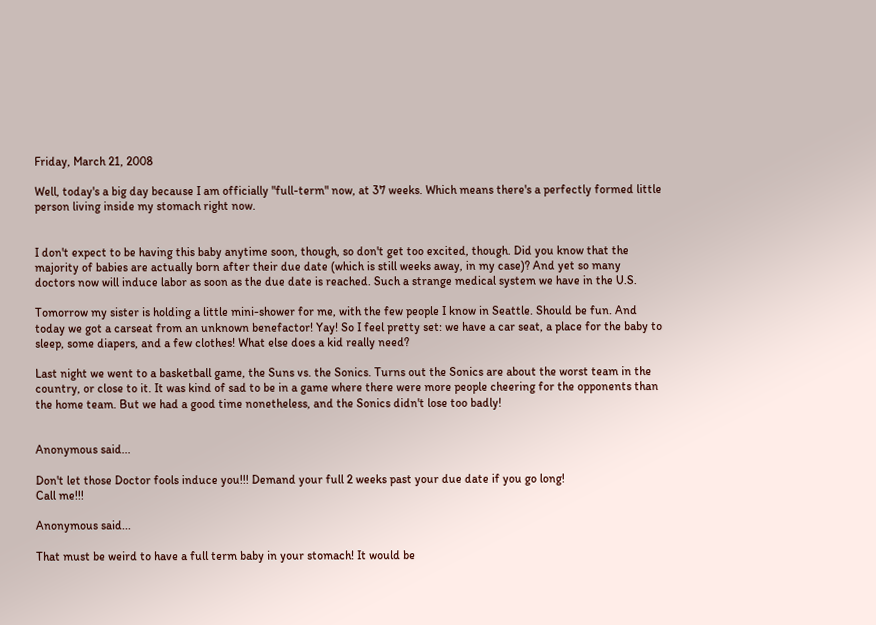Friday, March 21, 2008

Well, today's a big day because I am officially "full-term" now, at 37 weeks. Which means there's a perfectly formed little person living inside my stomach right now.


I don't expect to be having this baby anytime soon, though, so don't get too excited, though. Did you know that the majority of babies are actually born after their due date (which is still weeks away, in my case)? And yet so many doctors now will induce labor as soon as the due date is reached. Such a strange medical system we have in the U.S.

Tomorrow my sister is holding a little mini-shower for me, with the few people I know in Seattle. Should be fun. And today we got a carseat from an unknown benefactor! Yay! So I feel pretty set: we have a car seat, a place for the baby to sleep, some diapers, and a few clothes! What else does a kid really need?

Last night we went to a basketball game, the Suns vs. the Sonics. Turns out the Sonics are about the worst team in the country, or close to it. It was kind of sad to be in a game where there were more people cheering for the opponents than the home team. But we had a good time nonetheless, and the Sonics didn't lose too badly!


Anonymous said...

Don't let those Doctor fools induce you!!! Demand your full 2 weeks past your due date if you go long!
Call me!!!

Anonymous said...

That must be weird to have a full term baby in your stomach! It would be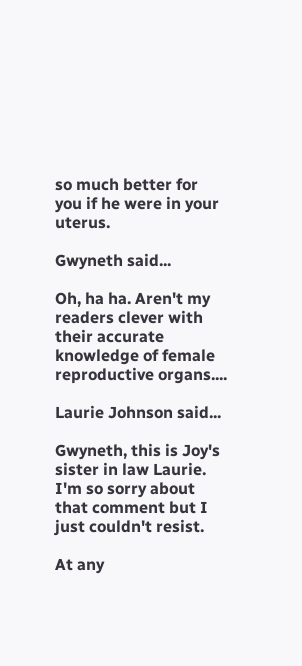so much better for you if he were in your uterus.

Gwyneth said...

Oh, ha ha. Aren't my readers clever with their accurate knowledge of female reproductive organs....

Laurie Johnson said...

Gwyneth, this is Joy's sister in law Laurie. I'm so sorry about that comment but I just couldn't resist.

At any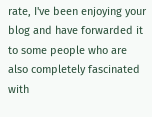rate, I've been enjoying your blog and have forwarded it to some people who are also completely fascinated with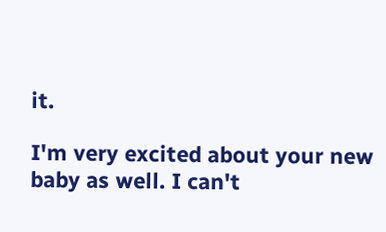it.

I'm very excited about your new baby as well. I can't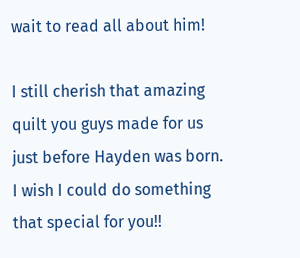wait to read all about him!

I still cherish that amazing quilt you guys made for us just before Hayden was born. I wish I could do something that special for you!!